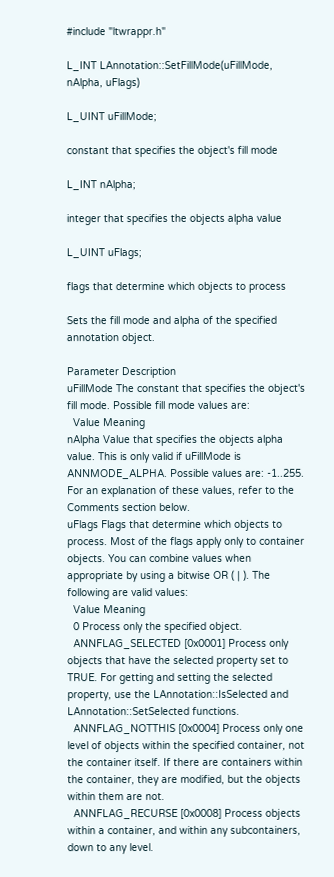#include "ltwrappr.h"

L_INT LAnnotation::SetFillMode(uFillMode, nAlpha, uFlags)

L_UINT uFillMode;

constant that specifies the object's fill mode

L_INT nAlpha;

integer that specifies the objects alpha value

L_UINT uFlags;

flags that determine which objects to process

Sets the fill mode and alpha of the specified annotation object.

Parameter Description
uFillMode The constant that specifies the object's fill mode. Possible fill mode values are:
  Value Meaning
nAlpha Value that specifies the objects alpha value. This is only valid if uFillMode is ANNMODE_ALPHA. Possible values are: -1..255. For an explanation of these values, refer to the Comments section below.
uFlags Flags that determine which objects to process. Most of the flags apply only to container objects. You can combine values when appropriate by using a bitwise OR ( | ). The following are valid values:
  Value Meaning
  0 Process only the specified object.
  ANNFLAG_SELECTED [0x0001] Process only objects that have the selected property set to TRUE. For getting and setting the selected property, use the LAnnotation::IsSelected and LAnnotation::SetSelected functions.
  ANNFLAG_NOTTHIS [0x0004] Process only one level of objects within the specified container, not the container itself. If there are containers within the container, they are modified, but the objects within them are not.
  ANNFLAG_RECURSE [0x0008] Process objects within a container, and within any subcontainers, down to any level.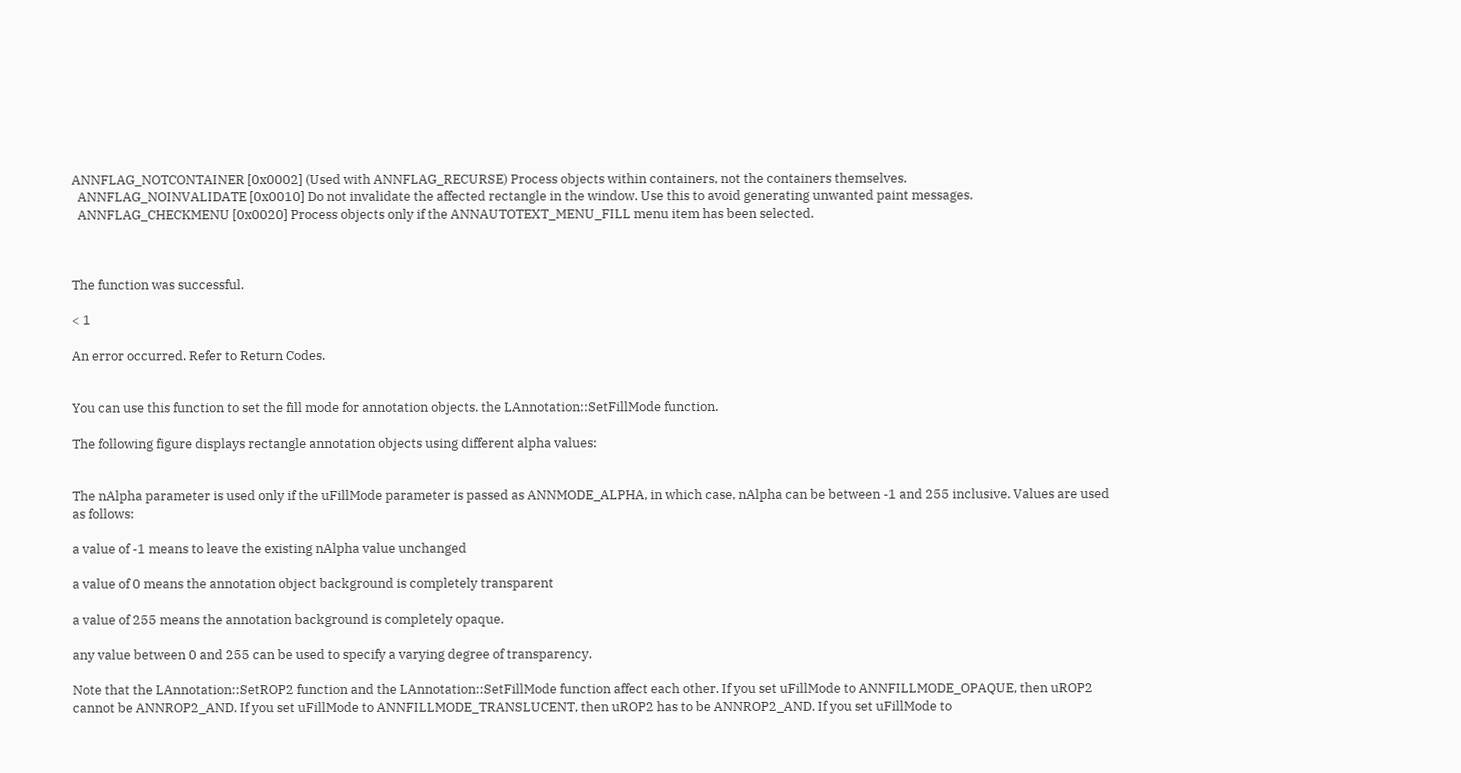ANNFLAG_NOTCONTAINER [0x0002] (Used with ANNFLAG_RECURSE) Process objects within containers, not the containers themselves.
  ANNFLAG_NOINVALIDATE [0x0010] Do not invalidate the affected rectangle in the window. Use this to avoid generating unwanted paint messages.
  ANNFLAG_CHECKMENU [0x0020] Process objects only if the ANNAUTOTEXT_MENU_FILL menu item has been selected.



The function was successful.

< 1

An error occurred. Refer to Return Codes.


You can use this function to set the fill mode for annotation objects. the LAnnotation::SetFillMode function.

The following figure displays rectangle annotation objects using different alpha values:


The nAlpha parameter is used only if the uFillMode parameter is passed as ANNMODE_ALPHA, in which case, nAlpha can be between -1 and 255 inclusive. Values are used as follows:

a value of -1 means to leave the existing nAlpha value unchanged

a value of 0 means the annotation object background is completely transparent

a value of 255 means the annotation background is completely opaque.

any value between 0 and 255 can be used to specify a varying degree of transparency.

Note that the LAnnotation::SetROP2 function and the LAnnotation::SetFillMode function affect each other. If you set uFillMode to ANNFILLMODE_OPAQUE, then uROP2 cannot be ANNROP2_AND. If you set uFillMode to ANNFILLMODE_TRANSLUCENT, then uROP2 has to be ANNROP2_AND. If you set uFillMode to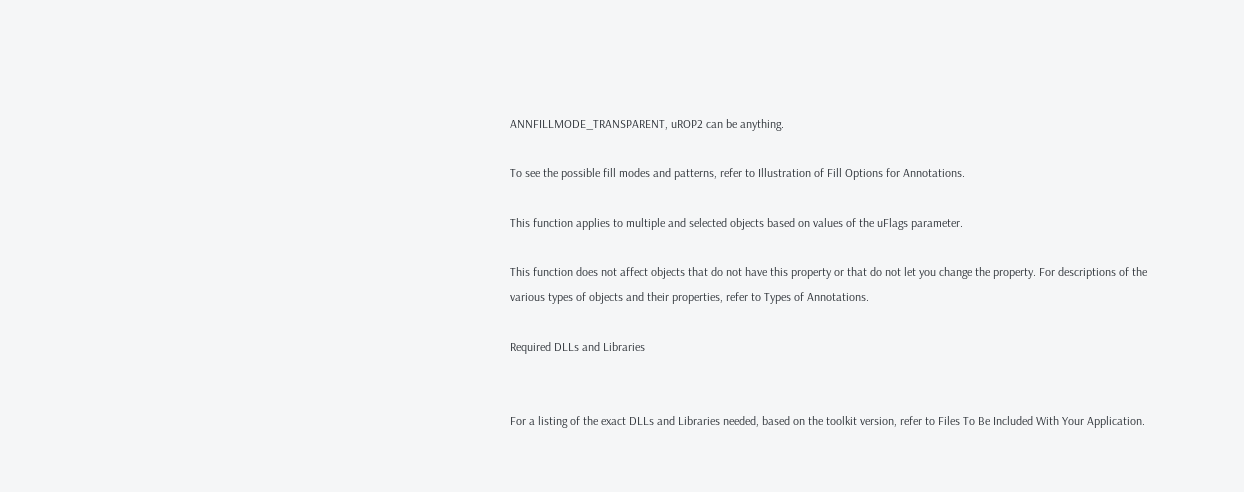ANNFILLMODE_TRANSPARENT, uROP2 can be anything.

To see the possible fill modes and patterns, refer to Illustration of Fill Options for Annotations.

This function applies to multiple and selected objects based on values of the uFlags parameter.

This function does not affect objects that do not have this property or that do not let you change the property. For descriptions of the various types of objects and their properties, refer to Types of Annotations.

Required DLLs and Libraries


For a listing of the exact DLLs and Libraries needed, based on the toolkit version, refer to Files To Be Included With Your Application.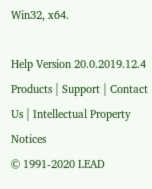Win32, x64.

Help Version 20.0.2019.12.4
Products | Support | Contact Us | Intellectual Property Notices
© 1991-2020 LEAD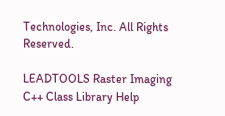Technologies, Inc. All Rights Reserved.

LEADTOOLS Raster Imaging C++ Class Library Help